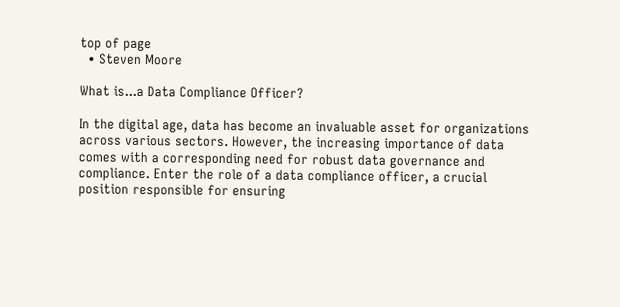top of page
  • Steven Moore

What is...a Data Compliance Officer?

In the digital age, data has become an invaluable asset for organizations across various sectors. However, the increasing importance of data comes with a corresponding need for robust data governance and compliance. Enter the role of a data compliance officer, a crucial position responsible for ensuring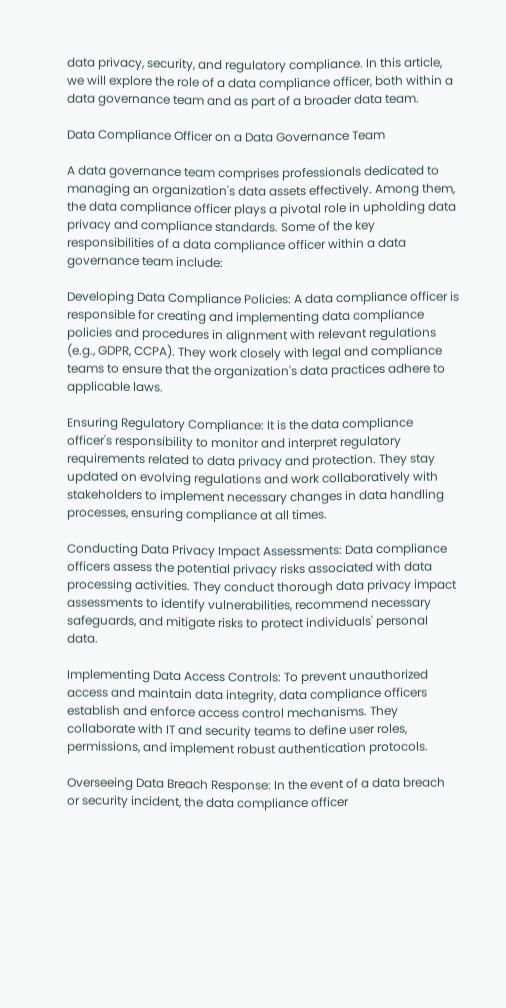data privacy, security, and regulatory compliance. In this article, we will explore the role of a data compliance officer, both within a data governance team and as part of a broader data team.

Data Compliance Officer on a Data Governance Team

A data governance team comprises professionals dedicated to managing an organization's data assets effectively. Among them, the data compliance officer plays a pivotal role in upholding data privacy and compliance standards. Some of the key responsibilities of a data compliance officer within a data governance team include:

Developing Data Compliance Policies: A data compliance officer is responsible for creating and implementing data compliance policies and procedures in alignment with relevant regulations (e.g., GDPR, CCPA). They work closely with legal and compliance teams to ensure that the organization's data practices adhere to applicable laws.

Ensuring Regulatory Compliance: It is the data compliance officer's responsibility to monitor and interpret regulatory requirements related to data privacy and protection. They stay updated on evolving regulations and work collaboratively with stakeholders to implement necessary changes in data handling processes, ensuring compliance at all times.

Conducting Data Privacy Impact Assessments: Data compliance officers assess the potential privacy risks associated with data processing activities. They conduct thorough data privacy impact assessments to identify vulnerabilities, recommend necessary safeguards, and mitigate risks to protect individuals' personal data.

Implementing Data Access Controls: To prevent unauthorized access and maintain data integrity, data compliance officers establish and enforce access control mechanisms. They collaborate with IT and security teams to define user roles, permissions, and implement robust authentication protocols.

Overseeing Data Breach Response: In the event of a data breach or security incident, the data compliance officer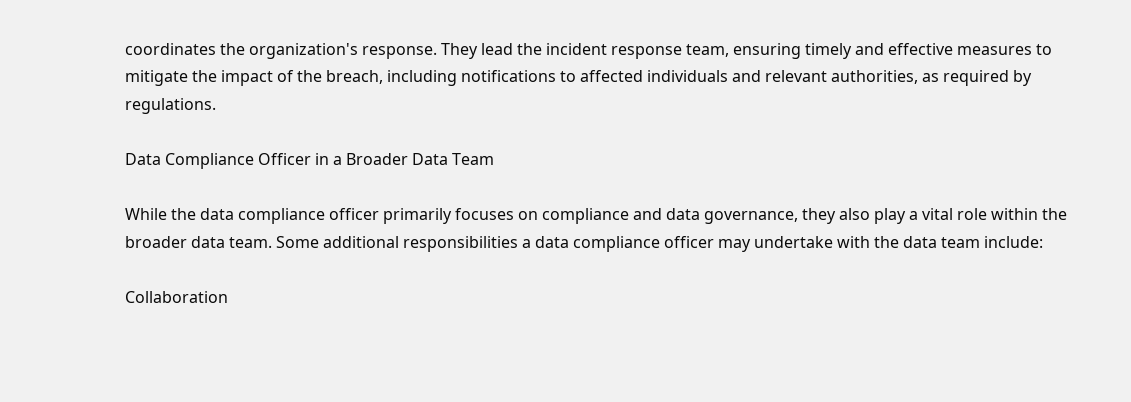coordinates the organization's response. They lead the incident response team, ensuring timely and effective measures to mitigate the impact of the breach, including notifications to affected individuals and relevant authorities, as required by regulations.

Data Compliance Officer in a Broader Data Team

While the data compliance officer primarily focuses on compliance and data governance, they also play a vital role within the broader data team. Some additional responsibilities a data compliance officer may undertake with the data team include:

Collaboration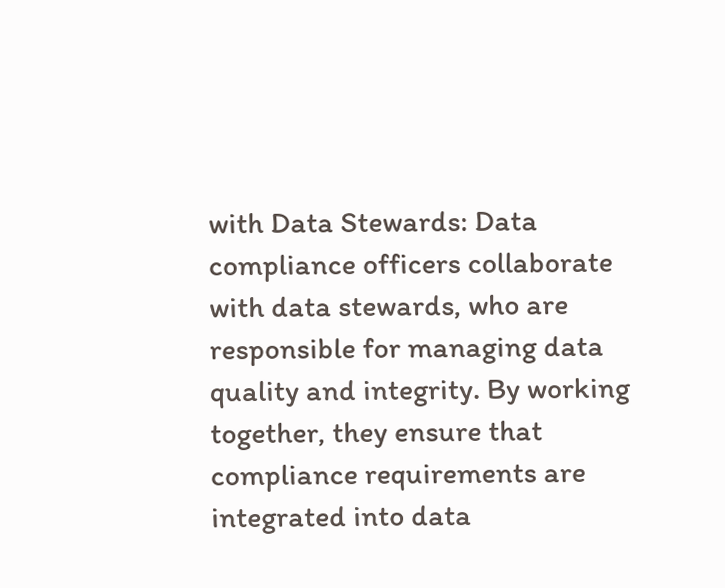with Data Stewards: Data compliance officers collaborate with data stewards, who are responsible for managing data quality and integrity. By working together, they ensure that compliance requirements are integrated into data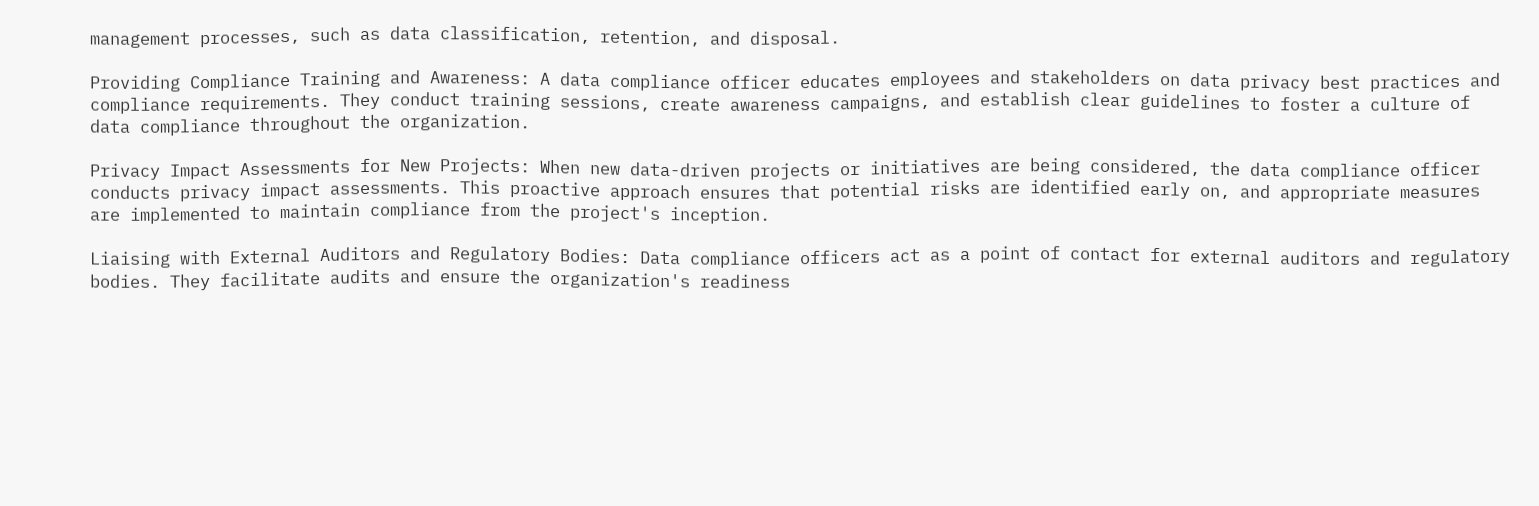management processes, such as data classification, retention, and disposal.

Providing Compliance Training and Awareness: A data compliance officer educates employees and stakeholders on data privacy best practices and compliance requirements. They conduct training sessions, create awareness campaigns, and establish clear guidelines to foster a culture of data compliance throughout the organization.

Privacy Impact Assessments for New Projects: When new data-driven projects or initiatives are being considered, the data compliance officer conducts privacy impact assessments. This proactive approach ensures that potential risks are identified early on, and appropriate measures are implemented to maintain compliance from the project's inception.

Liaising with External Auditors and Regulatory Bodies: Data compliance officers act as a point of contact for external auditors and regulatory bodies. They facilitate audits and ensure the organization's readiness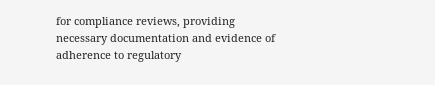for compliance reviews, providing necessary documentation and evidence of adherence to regulatory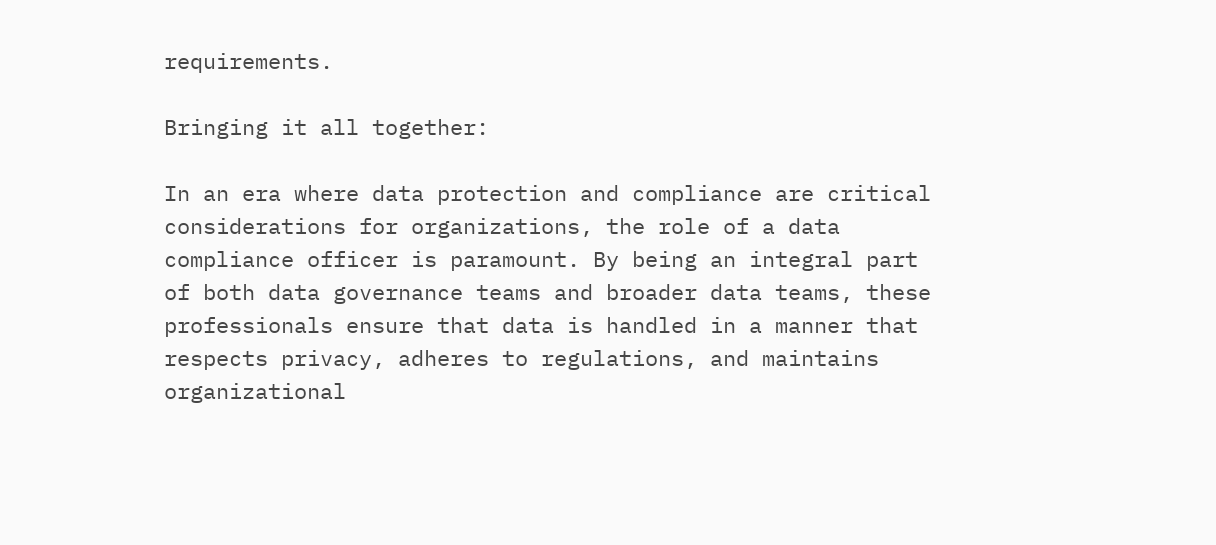requirements.

Bringing it all together:

In an era where data protection and compliance are critical considerations for organizations, the role of a data compliance officer is paramount. By being an integral part of both data governance teams and broader data teams, these professionals ensure that data is handled in a manner that respects privacy, adheres to regulations, and maintains organizational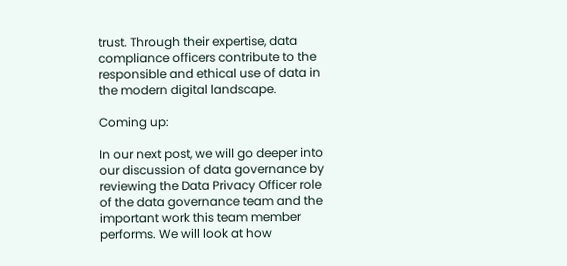trust. Through their expertise, data compliance officers contribute to the responsible and ethical use of data in the modern digital landscape.

Coming up:

In our next post, we will go deeper into our discussion of data governance by reviewing the Data Privacy Officer role of the data governance team and the important work this team member performs. We will look at how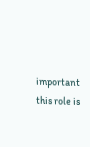important this role is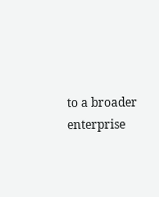to a broader enterprise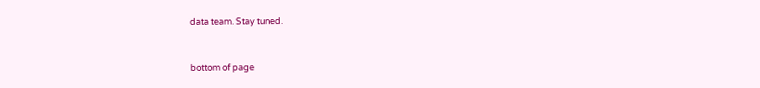data team. Stay tuned.


bottom of page